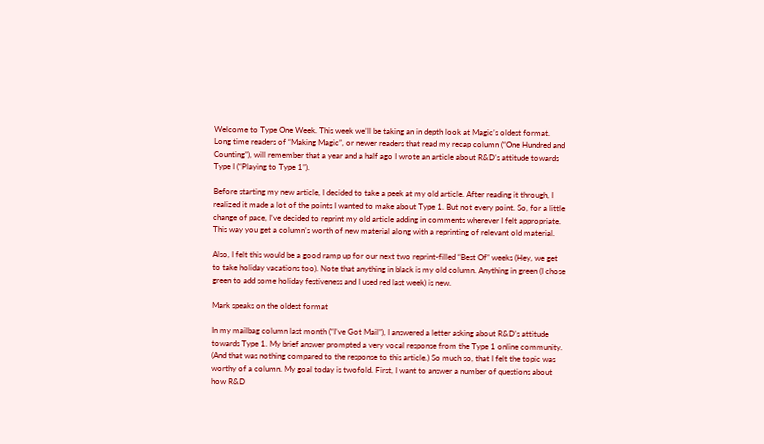Welcome to Type One Week. This week we’ll be taking an in depth look at Magic’s oldest format. Long time readers of “Making Magic”, or newer readers that read my recap column (“One Hundred and Counting”), will remember that a year and a half ago I wrote an article about R&D’s attitude towards Type I (“Playing to Type 1”).

Before starting my new article, I decided to take a peek at my old article. After reading it through, I realized it made a lot of the points I wanted to make about Type 1. But not every point. So, for a little change of pace, I’ve decided to reprint my old article adding in comments wherever I felt appropriate. This way you get a column’s worth of new material along with a reprinting of relevant old material.

Also, I felt this would be a good ramp up for our next two reprint-filled “Best Of” weeks (Hey, we get to take holiday vacations too). Note that anything in black is my old column. Anything in green (I chose green to add some holiday festiveness and I used red last week) is new.

Mark speaks on the oldest format

In my mailbag column last month (“I’ve Got Mail”), I answered a letter asking about R&D’s attitude towards Type 1. My brief answer prompted a very vocal response from the Type 1 online community. (And that was nothing compared to the response to this article.) So much so, that I felt the topic was worthy of a column. My goal today is twofold. First, I want to answer a number of questions about how R&D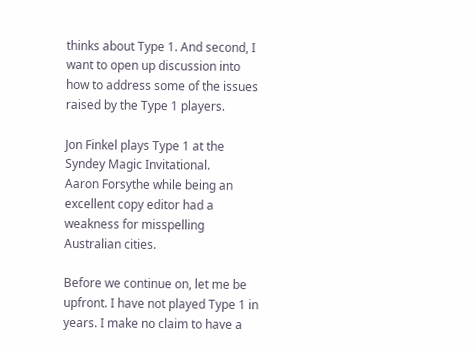thinks about Type 1. And second, I want to open up discussion into how to address some of the issues raised by the Type 1 players.

Jon Finkel plays Type 1 at the Syndey Magic Invitational.
Aaron Forsythe while being an excellent copy editor had a weakness for misspelling Australian cities.

Before we continue on, let me be upfront. I have not played Type 1 in years. I make no claim to have a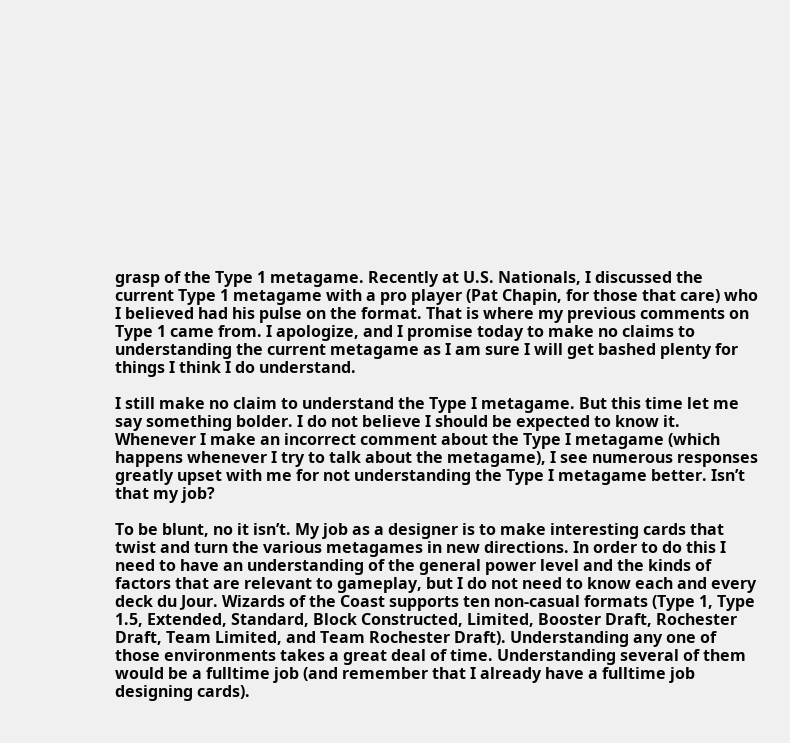grasp of the Type 1 metagame. Recently at U.S. Nationals, I discussed the current Type 1 metagame with a pro player (Pat Chapin, for those that care) who I believed had his pulse on the format. That is where my previous comments on Type 1 came from. I apologize, and I promise today to make no claims to understanding the current metagame as I am sure I will get bashed plenty for things I think I do understand.

I still make no claim to understand the Type I metagame. But this time let me say something bolder. I do not believe I should be expected to know it. Whenever I make an incorrect comment about the Type I metagame (which happens whenever I try to talk about the metagame), I see numerous responses greatly upset with me for not understanding the Type I metagame better. Isn’t that my job?

To be blunt, no it isn’t. My job as a designer is to make interesting cards that twist and turn the various metagames in new directions. In order to do this I need to have an understanding of the general power level and the kinds of factors that are relevant to gameplay, but I do not need to know each and every deck du Jour. Wizards of the Coast supports ten non-casual formats (Type 1, Type 1.5, Extended, Standard, Block Constructed, Limited, Booster Draft, Rochester Draft, Team Limited, and Team Rochester Draft). Understanding any one of those environments takes a great deal of time. Understanding several of them would be a fulltime job (and remember that I already have a fulltime job designing cards).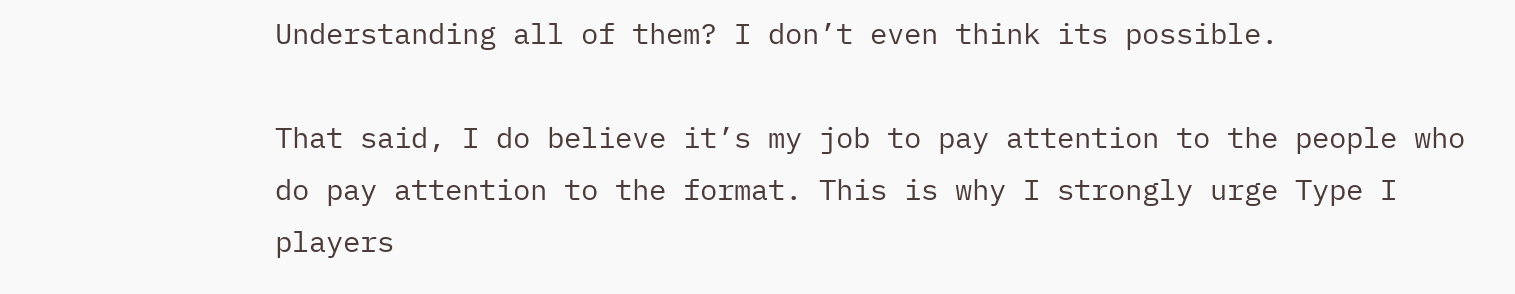Understanding all of them? I don’t even think its possible.

That said, I do believe it’s my job to pay attention to the people who do pay attention to the format. This is why I strongly urge Type I players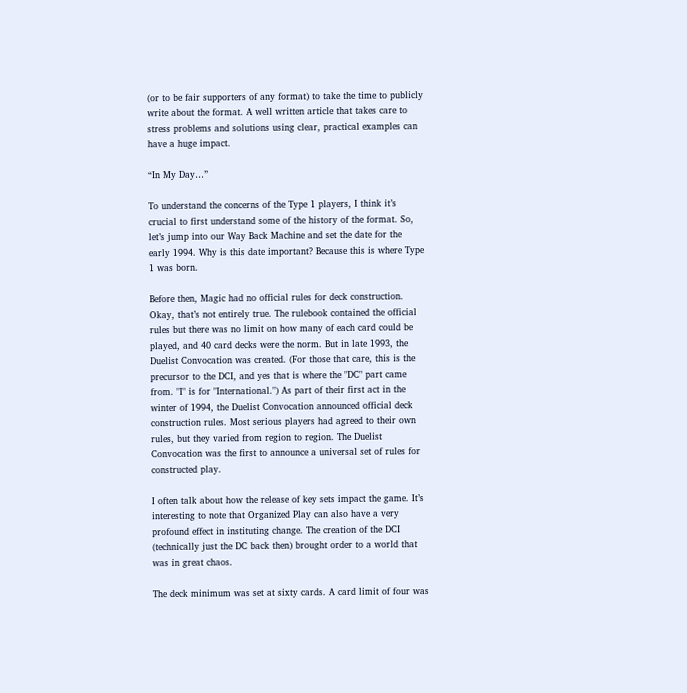(or to be fair supporters of any format) to take the time to publicly write about the format. A well written article that takes care to stress problems and solutions using clear, practical examples can have a huge impact.

“In My Day…”

To understand the concerns of the Type 1 players, I think it’s crucial to first understand some of the history of the format. So, let’s jump into our Way Back Machine and set the date for the early 1994. Why is this date important? Because this is where Type 1 was born.

Before then, Magic had no official rules for deck construction. Okay, that’s not entirely true. The rulebook contained the official rules but there was no limit on how many of each card could be played, and 40 card decks were the norm. But in late 1993, the Duelist Convocation was created. (For those that care, this is the precursor to the DCI, and yes that is where the "DC" part came from. "I" is for "International.") As part of their first act in the winter of 1994, the Duelist Convocation announced official deck construction rules. Most serious players had agreed to their own rules, but they varied from region to region. The Duelist Convocation was the first to announce a universal set of rules for constructed play.

I often talk about how the release of key sets impact the game. It’s interesting to note that Organized Play can also have a very profound effect in instituting change. The creation of the DCI (technically just the DC back then) brought order to a world that was in great chaos.

The deck minimum was set at sixty cards. A card limit of four was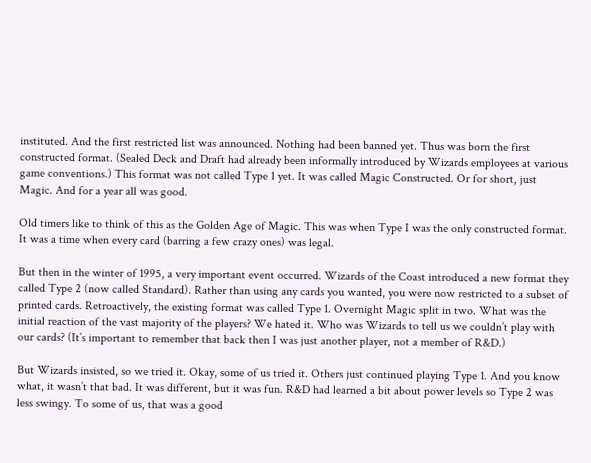instituted. And the first restricted list was announced. Nothing had been banned yet. Thus was born the first constructed format. (Sealed Deck and Draft had already been informally introduced by Wizards employees at various game conventions.) This format was not called Type 1 yet. It was called Magic Constructed. Or for short, just Magic. And for a year all was good.

Old timers like to think of this as the Golden Age of Magic. This was when Type I was the only constructed format. It was a time when every card (barring a few crazy ones) was legal.

But then in the winter of 1995, a very important event occurred. Wizards of the Coast introduced a new format they called Type 2 (now called Standard). Rather than using any cards you wanted, you were now restricted to a subset of printed cards. Retroactively, the existing format was called Type 1. Overnight Magic split in two. What was the initial reaction of the vast majority of the players? We hated it. Who was Wizards to tell us we couldn’t play with our cards? (It’s important to remember that back then I was just another player, not a member of R&D.)

But Wizards insisted, so we tried it. Okay, some of us tried it. Others just continued playing Type 1. And you know what, it wasn’t that bad. It was different, but it was fun. R&D had learned a bit about power levels so Type 2 was less swingy. To some of us, that was a good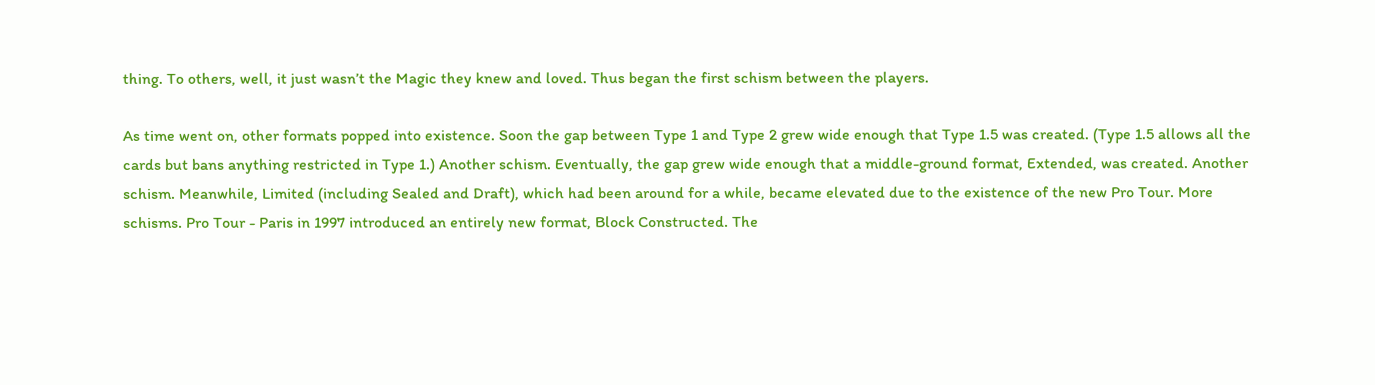thing. To others, well, it just wasn’t the Magic they knew and loved. Thus began the first schism between the players.

As time went on, other formats popped into existence. Soon the gap between Type 1 and Type 2 grew wide enough that Type 1.5 was created. (Type 1.5 allows all the cards but bans anything restricted in Type 1.) Another schism. Eventually, the gap grew wide enough that a middle-ground format, Extended, was created. Another schism. Meanwhile, Limited (including Sealed and Draft), which had been around for a while, became elevated due to the existence of the new Pro Tour. More schisms. Pro Tour - Paris in 1997 introduced an entirely new format, Block Constructed. The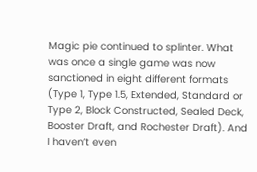Magic pie continued to splinter. What was once a single game was now sanctioned in eight different formats (Type 1, Type 1.5, Extended, Standard or Type 2, Block Constructed, Sealed Deck, Booster Draft, and Rochester Draft). And I haven’t even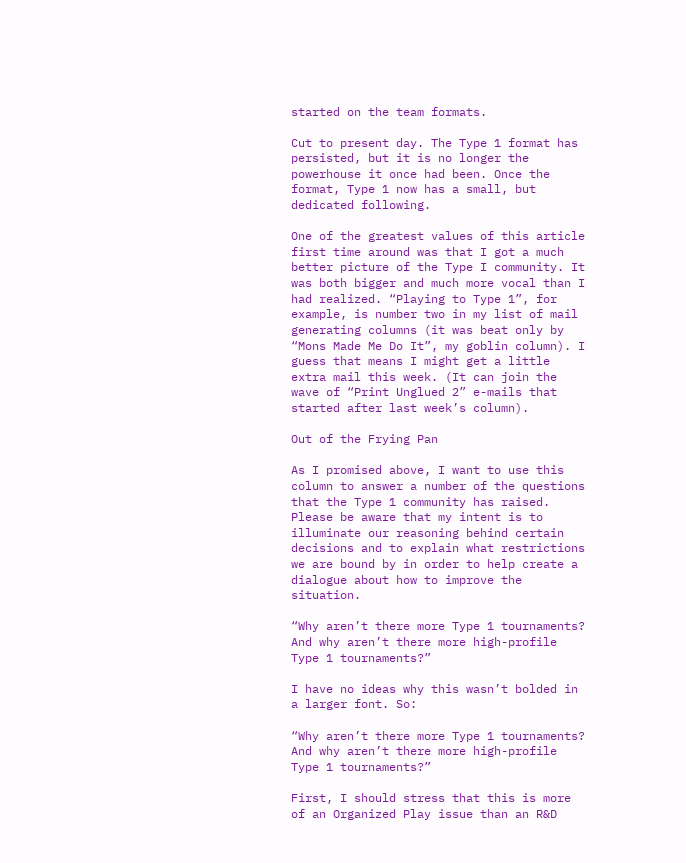started on the team formats.

Cut to present day. The Type 1 format has persisted, but it is no longer the powerhouse it once had been. Once the format, Type 1 now has a small, but dedicated following.

One of the greatest values of this article first time around was that I got a much better picture of the Type I community. It was both bigger and much more vocal than I had realized. “Playing to Type 1”, for example, is number two in my list of mail generating columns (it was beat only by “Mons Made Me Do It”, my goblin column). I guess that means I might get a little extra mail this week. (It can join the wave of “Print Unglued 2” e-mails that started after last week’s column).

Out of the Frying Pan

As I promised above, I want to use this column to answer a number of the questions that the Type 1 community has raised. Please be aware that my intent is to illuminate our reasoning behind certain decisions and to explain what restrictions we are bound by in order to help create a dialogue about how to improve the situation.

“Why aren’t there more Type 1 tournaments? And why aren’t there more high-profile Type 1 tournaments?”

I have no ideas why this wasn’t bolded in a larger font. So:

“Why aren’t there more Type 1 tournaments? And why aren’t there more high-profile Type 1 tournaments?”

First, I should stress that this is more of an Organized Play issue than an R&D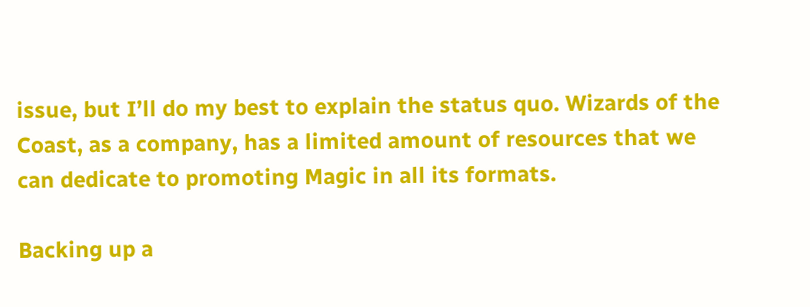issue, but I’ll do my best to explain the status quo. Wizards of the Coast, as a company, has a limited amount of resources that we can dedicate to promoting Magic in all its formats.

Backing up a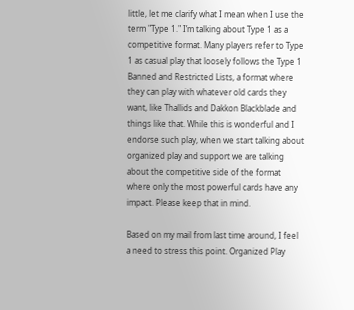little, let me clarify what I mean when I use the term "Type 1." I’m talking about Type 1 as a competitive format. Many players refer to Type 1 as casual play that loosely follows the Type 1 Banned and Restricted Lists, a format where they can play with whatever old cards they want, like Thallids and Dakkon Blackblade and things like that. While this is wonderful and I endorse such play, when we start talking about organized play and support we are talking about the competitive side of the format where only the most powerful cards have any impact. Please keep that in mind.

Based on my mail from last time around, I feel a need to stress this point. Organized Play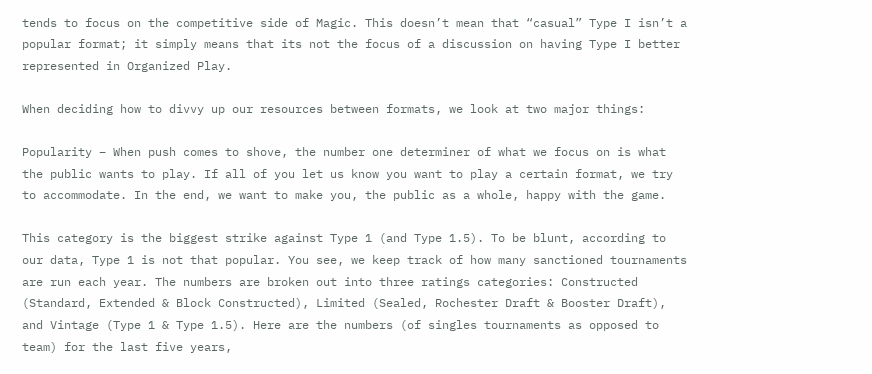tends to focus on the competitive side of Magic. This doesn’t mean that “casual” Type I isn’t a popular format; it simply means that its not the focus of a discussion on having Type I better represented in Organized Play.

When deciding how to divvy up our resources between formats, we look at two major things:

Popularity – When push comes to shove, the number one determiner of what we focus on is what the public wants to play. If all of you let us know you want to play a certain format, we try to accommodate. In the end, we want to make you, the public as a whole, happy with the game.

This category is the biggest strike against Type 1 (and Type 1.5). To be blunt, according to our data, Type 1 is not that popular. You see, we keep track of how many sanctioned tournaments are run each year. The numbers are broken out into three ratings categories: Constructed (Standard, Extended & Block Constructed), Limited (Sealed, Rochester Draft & Booster Draft), and Vintage (Type 1 & Type 1.5). Here are the numbers (of singles tournaments as opposed to team) for the last five years,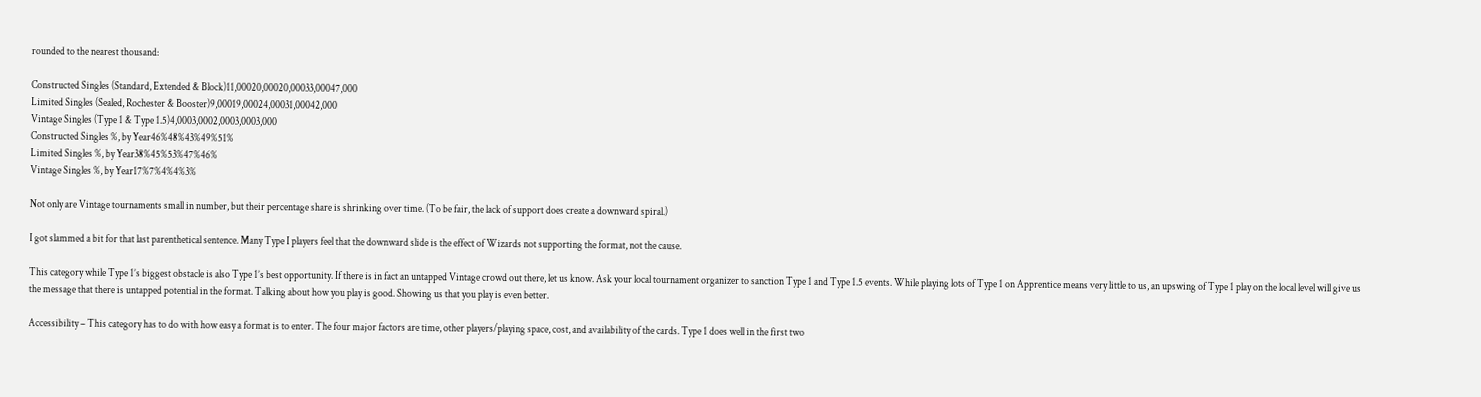rounded to the nearest thousand:

Constructed Singles (Standard, Extended & Block)11,00020,00020,00033,00047,000
Limited Singles (Sealed, Rochester & Booster)9,00019,00024,00031,00042,000
Vintage Singles (Type 1 & Type 1.5)4,0003,0002,0003,0003,000
Constructed Singles %, by Year46%48%43%49%51%
Limited Singles %, by Year38%45%53%47%46%
Vintage Singles %, by Year17%7%4%4%3%

Not only are Vintage tournaments small in number, but their percentage share is shrinking over time. (To be fair, the lack of support does create a downward spiral.)

I got slammed a bit for that last parenthetical sentence. Many Type I players feel that the downward slide is the effect of Wizards not supporting the format, not the cause.

This category while Type 1’s biggest obstacle is also Type 1’s best opportunity. If there is in fact an untapped Vintage crowd out there, let us know. Ask your local tournament organizer to sanction Type 1 and Type 1.5 events. While playing lots of Type 1 on Apprentice means very little to us, an upswing of Type 1 play on the local level will give us the message that there is untapped potential in the format. Talking about how you play is good. Showing us that you play is even better.

Accessibility – This category has to do with how easy a format is to enter. The four major factors are time, other players/playing space, cost, and availability of the cards. Type 1 does well in the first two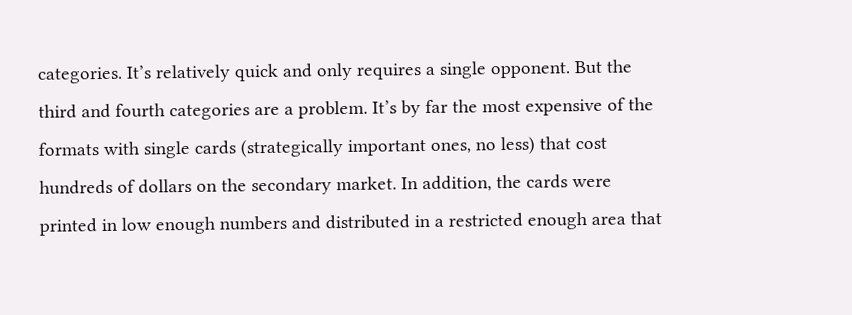categories. It’s relatively quick and only requires a single opponent. But the third and fourth categories are a problem. It’s by far the most expensive of the formats with single cards (strategically important ones, no less) that cost hundreds of dollars on the secondary market. In addition, the cards were printed in low enough numbers and distributed in a restricted enough area that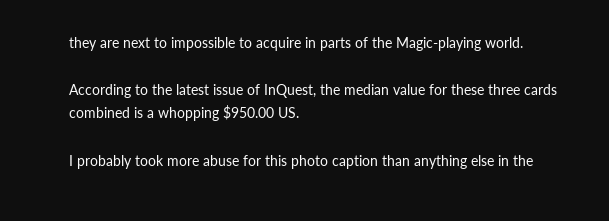they are next to impossible to acquire in parts of the Magic-playing world.

According to the latest issue of InQuest, the median value for these three cards combined is a whopping $950.00 US.

I probably took more abuse for this photo caption than anything else in the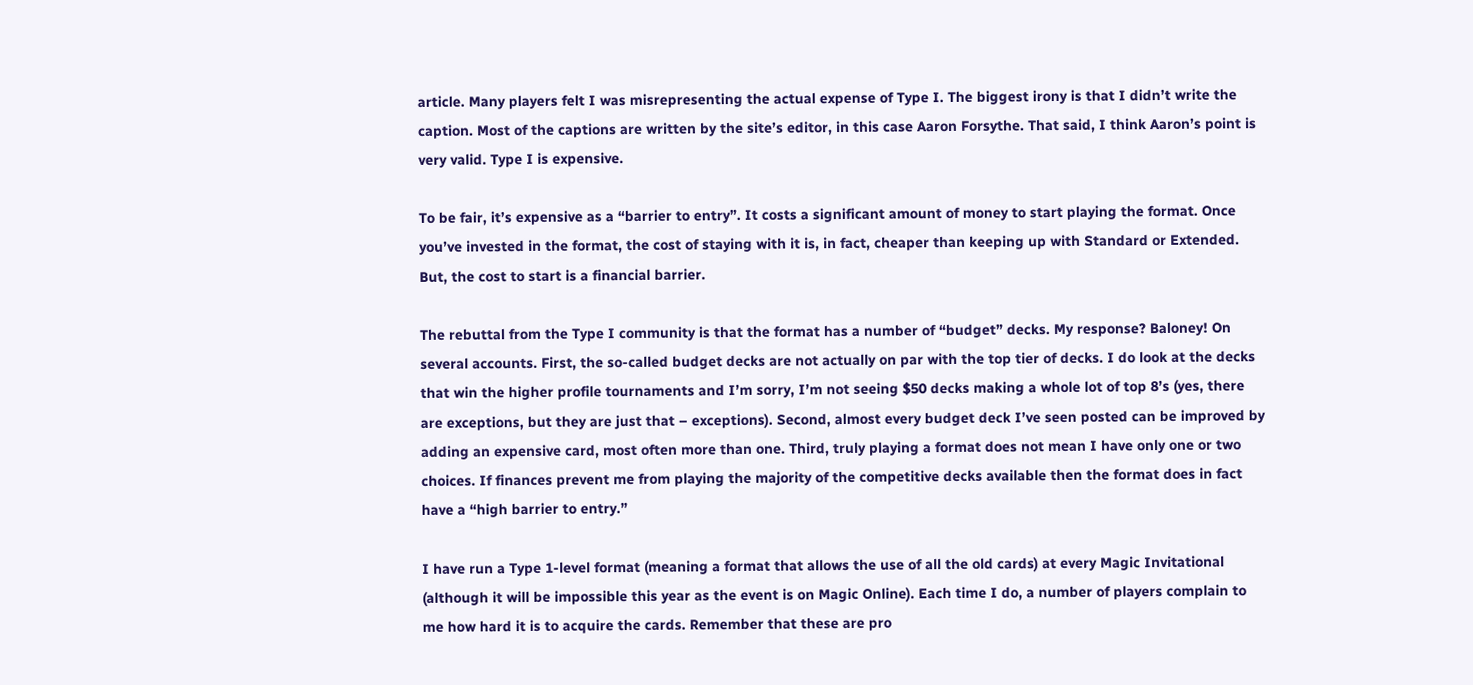article. Many players felt I was misrepresenting the actual expense of Type I. The biggest irony is that I didn’t write the caption. Most of the captions are written by the site’s editor, in this case Aaron Forsythe. That said, I think Aaron’s point is very valid. Type I is expensive.

To be fair, it’s expensive as a “barrier to entry”. It costs a significant amount of money to start playing the format. Once you’ve invested in the format, the cost of staying with it is, in fact, cheaper than keeping up with Standard or Extended. But, the cost to start is a financial barrier.

The rebuttal from the Type I community is that the format has a number of “budget” decks. My response? Baloney! On several accounts. First, the so-called budget decks are not actually on par with the top tier of decks. I do look at the decks that win the higher profile tournaments and I’m sorry, I’m not seeing $50 decks making a whole lot of top 8’s (yes, there are exceptions, but they are just that – exceptions). Second, almost every budget deck I’ve seen posted can be improved by adding an expensive card, most often more than one. Third, truly playing a format does not mean I have only one or two choices. If finances prevent me from playing the majority of the competitive decks available then the format does in fact have a “high barrier to entry.”

I have run a Type 1-level format (meaning a format that allows the use of all the old cards) at every Magic Invitational (although it will be impossible this year as the event is on Magic Online). Each time I do, a number of players complain to me how hard it is to acquire the cards. Remember that these are pro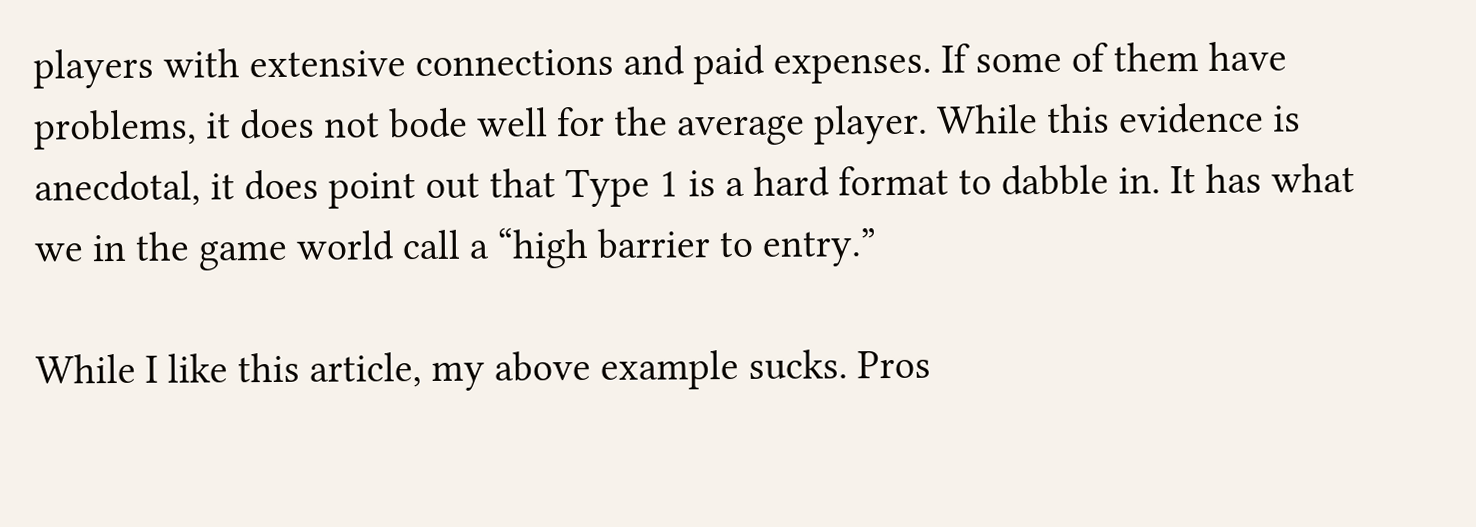players with extensive connections and paid expenses. If some of them have problems, it does not bode well for the average player. While this evidence is anecdotal, it does point out that Type 1 is a hard format to dabble in. It has what we in the game world call a “high barrier to entry.”

While I like this article, my above example sucks. Pros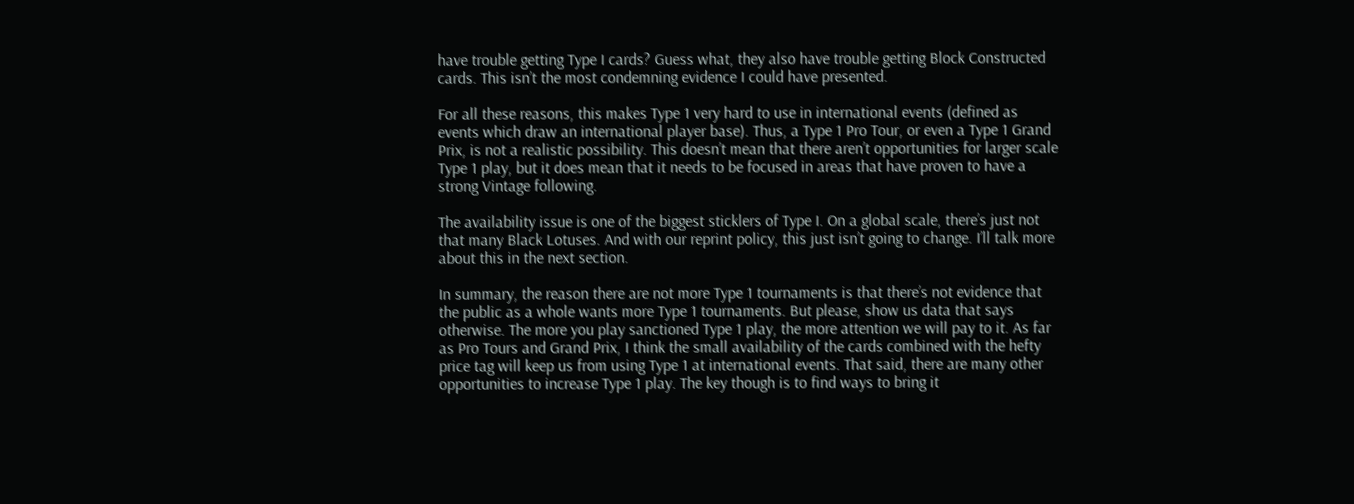have trouble getting Type I cards? Guess what, they also have trouble getting Block Constructed cards. This isn’t the most condemning evidence I could have presented.

For all these reasons, this makes Type 1 very hard to use in international events (defined as events which draw an international player base). Thus, a Type 1 Pro Tour, or even a Type 1 Grand Prix, is not a realistic possibility. This doesn’t mean that there aren’t opportunities for larger scale Type 1 play, but it does mean that it needs to be focused in areas that have proven to have a strong Vintage following.

The availability issue is one of the biggest sticklers of Type I. On a global scale, there’s just not that many Black Lotuses. And with our reprint policy, this just isn’t going to change. I’ll talk more about this in the next section.

In summary, the reason there are not more Type 1 tournaments is that there’s not evidence that the public as a whole wants more Type 1 tournaments. But please, show us data that says otherwise. The more you play sanctioned Type 1 play, the more attention we will pay to it. As far as Pro Tours and Grand Prix, I think the small availability of the cards combined with the hefty price tag will keep us from using Type 1 at international events. That said, there are many other opportunities to increase Type 1 play. The key though is to find ways to bring it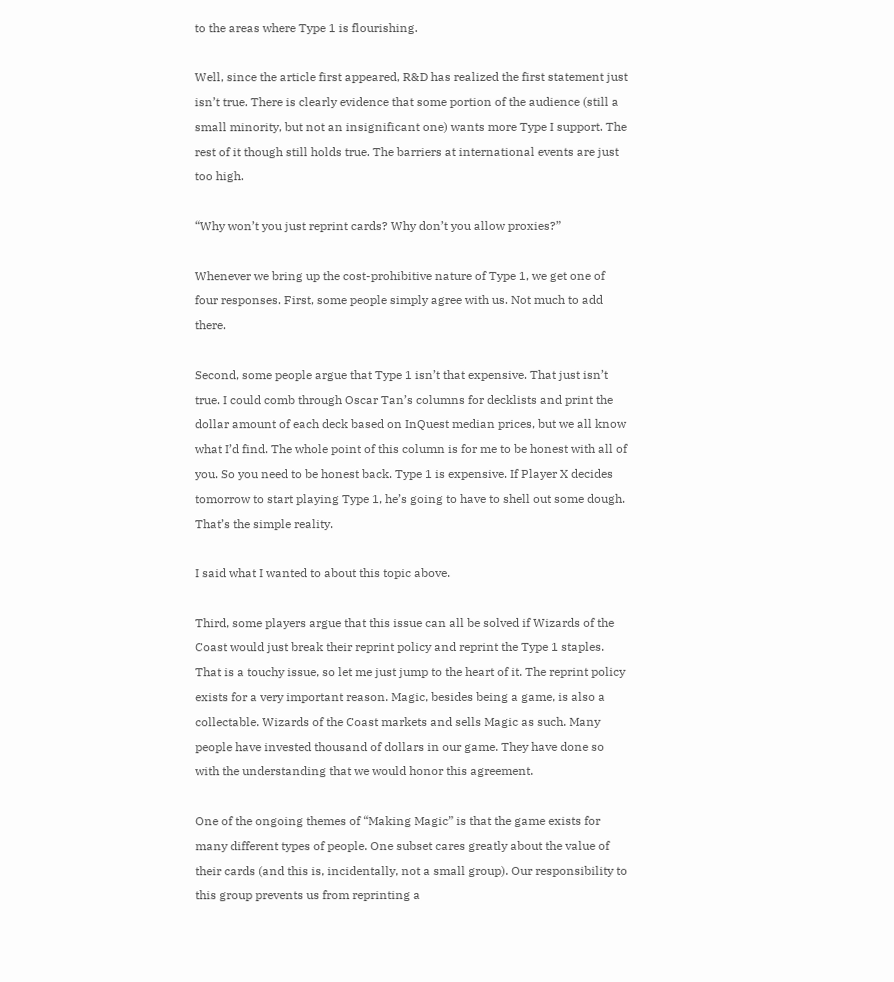to the areas where Type 1 is flourishing.

Well, since the article first appeared, R&D has realized the first statement just isn’t true. There is clearly evidence that some portion of the audience (still a small minority, but not an insignificant one) wants more Type I support. The rest of it though still holds true. The barriers at international events are just too high.

“Why won’t you just reprint cards? Why don’t you allow proxies?”

Whenever we bring up the cost-prohibitive nature of Type 1, we get one of four responses. First, some people simply agree with us. Not much to add there.

Second, some people argue that Type 1 isn’t that expensive. That just isn’t true. I could comb through Oscar Tan’s columns for decklists and print the dollar amount of each deck based on InQuest median prices, but we all know what I’d find. The whole point of this column is for me to be honest with all of you. So you need to be honest back. Type 1 is expensive. If Player X decides tomorrow to start playing Type 1, he’s going to have to shell out some dough. That’s the simple reality.

I said what I wanted to about this topic above.

Third, some players argue that this issue can all be solved if Wizards of the Coast would just break their reprint policy and reprint the Type 1 staples. That is a touchy issue, so let me just jump to the heart of it. The reprint policy exists for a very important reason. Magic, besides being a game, is also a collectable. Wizards of the Coast markets and sells Magic as such. Many people have invested thousand of dollars in our game. They have done so with the understanding that we would honor this agreement.

One of the ongoing themes of “Making Magic” is that the game exists for many different types of people. One subset cares greatly about the value of their cards (and this is, incidentally, not a small group). Our responsibility to this group prevents us from reprinting a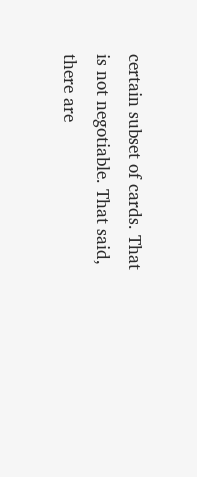certain subset of cards. That is not negotiable. That said, there are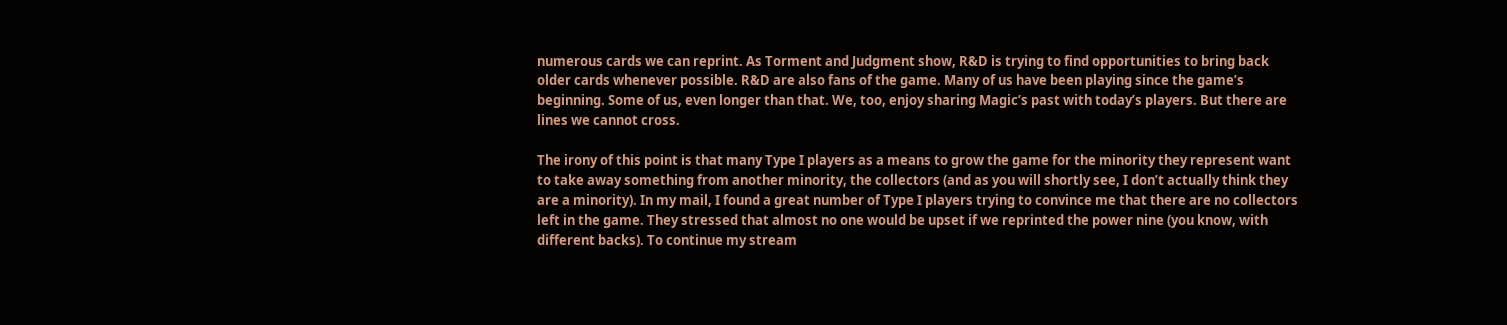numerous cards we can reprint. As Torment and Judgment show, R&D is trying to find opportunities to bring back older cards whenever possible. R&D are also fans of the game. Many of us have been playing since the game’s beginning. Some of us, even longer than that. We, too, enjoy sharing Magic’s past with today’s players. But there are lines we cannot cross.

The irony of this point is that many Type I players as a means to grow the game for the minority they represent want to take away something from another minority, the collectors (and as you will shortly see, I don’t actually think they are a minority). In my mail, I found a great number of Type I players trying to convince me that there are no collectors left in the game. They stressed that almost no one would be upset if we reprinted the power nine (you know, with different backs). To continue my stream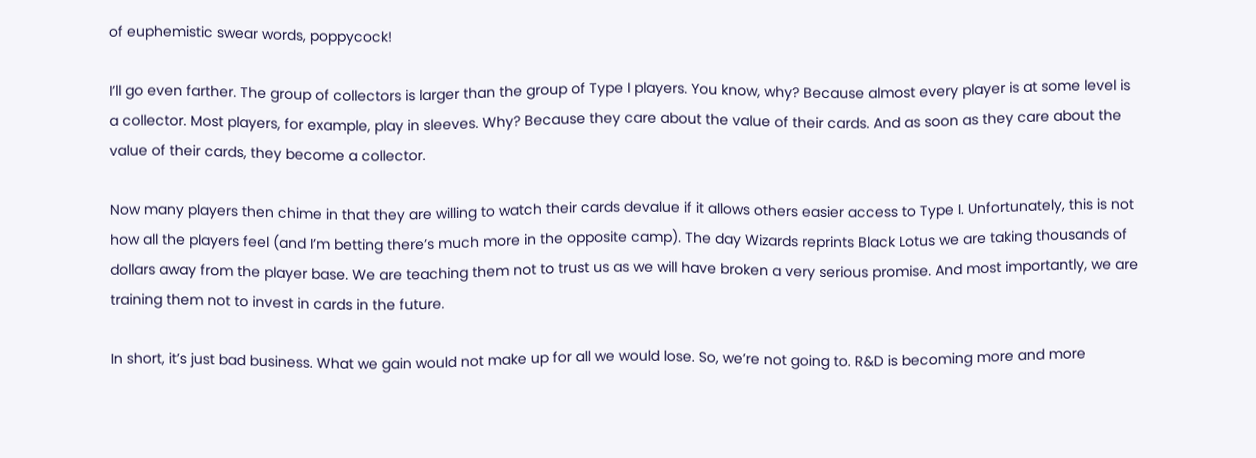of euphemistic swear words, poppycock!

I’ll go even farther. The group of collectors is larger than the group of Type I players. You know, why? Because almost every player is at some level is a collector. Most players, for example, play in sleeves. Why? Because they care about the value of their cards. And as soon as they care about the value of their cards, they become a collector.

Now many players then chime in that they are willing to watch their cards devalue if it allows others easier access to Type I. Unfortunately, this is not how all the players feel (and I’m betting there’s much more in the opposite camp). The day Wizards reprints Black Lotus we are taking thousands of dollars away from the player base. We are teaching them not to trust us as we will have broken a very serious promise. And most importantly, we are training them not to invest in cards in the future.

In short, it’s just bad business. What we gain would not make up for all we would lose. So, we’re not going to. R&D is becoming more and more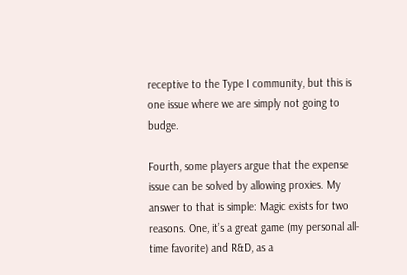receptive to the Type I community, but this is one issue where we are simply not going to budge.

Fourth, some players argue that the expense issue can be solved by allowing proxies. My answer to that is simple: Magic exists for two reasons. One, it’s a great game (my personal all-time favorite) and R&D, as a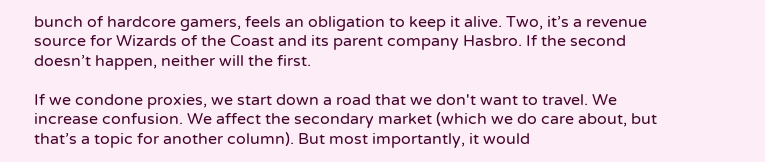bunch of hardcore gamers, feels an obligation to keep it alive. Two, it’s a revenue source for Wizards of the Coast and its parent company Hasbro. If the second doesn’t happen, neither will the first.

If we condone proxies, we start down a road that we don't want to travel. We increase confusion. We affect the secondary market (which we do care about, but that’s a topic for another column). But most importantly, it would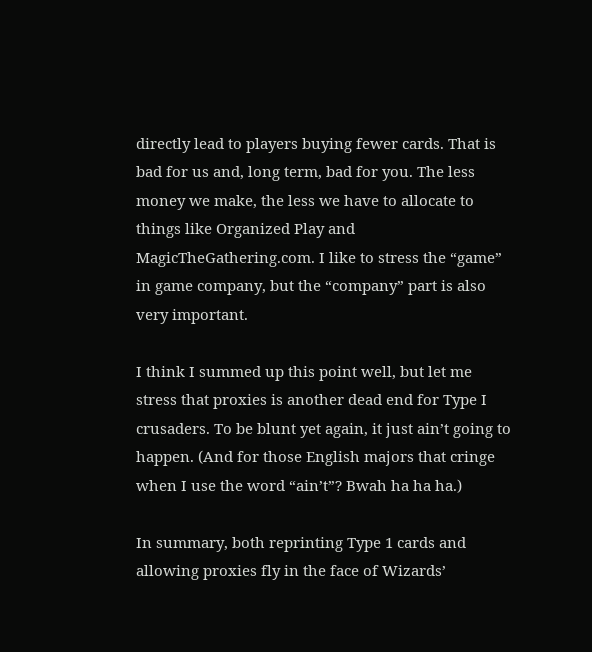directly lead to players buying fewer cards. That is bad for us and, long term, bad for you. The less money we make, the less we have to allocate to things like Organized Play and MagicTheGathering.com. I like to stress the “game” in game company, but the “company” part is also very important.

I think I summed up this point well, but let me stress that proxies is another dead end for Type I crusaders. To be blunt yet again, it just ain’t going to happen. (And for those English majors that cringe when I use the word “ain’t”? Bwah ha ha ha.)

In summary, both reprinting Type 1 cards and allowing proxies fly in the face of Wizards’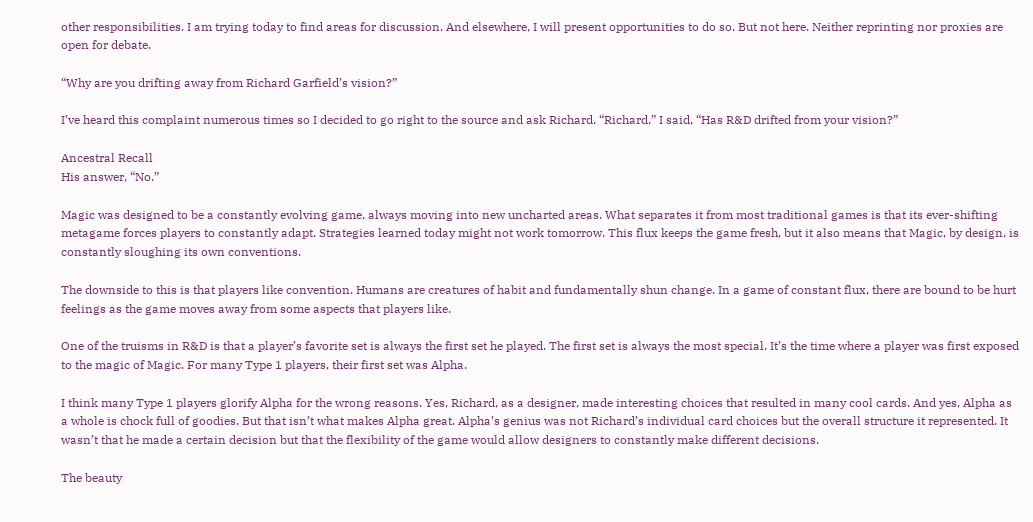other responsibilities. I am trying today to find areas for discussion. And elsewhere, I will present opportunities to do so. But not here. Neither reprinting nor proxies are open for debate.

“Why are you drifting away from Richard Garfield’s vision?”

I’ve heard this complaint numerous times so I decided to go right to the source and ask Richard. “Richard,” I said, “Has R&D drifted from your vision?”

Ancestral Recall
His answer, “No.”

Magic was designed to be a constantly evolving game, always moving into new uncharted areas. What separates it from most traditional games is that its ever-shifting metagame forces players to constantly adapt. Strategies learned today might not work tomorrow. This flux keeps the game fresh, but it also means that Magic, by design, is constantly sloughing its own conventions.

The downside to this is that players like convention. Humans are creatures of habit and fundamentally shun change. In a game of constant flux, there are bound to be hurt feelings as the game moves away from some aspects that players like.

One of the truisms in R&D is that a player’s favorite set is always the first set he played. The first set is always the most special. It’s the time where a player was first exposed to the magic of Magic. For many Type 1 players, their first set was Alpha.

I think many Type 1 players glorify Alpha for the wrong reasons. Yes, Richard, as a designer, made interesting choices that resulted in many cool cards. And yes, Alpha as a whole is chock full of goodies. But that isn’t what makes Alpha great. Alpha’s genius was not Richard’s individual card choices but the overall structure it represented. It wasn’t that he made a certain decision but that the flexibility of the game would allow designers to constantly make different decisions.

The beauty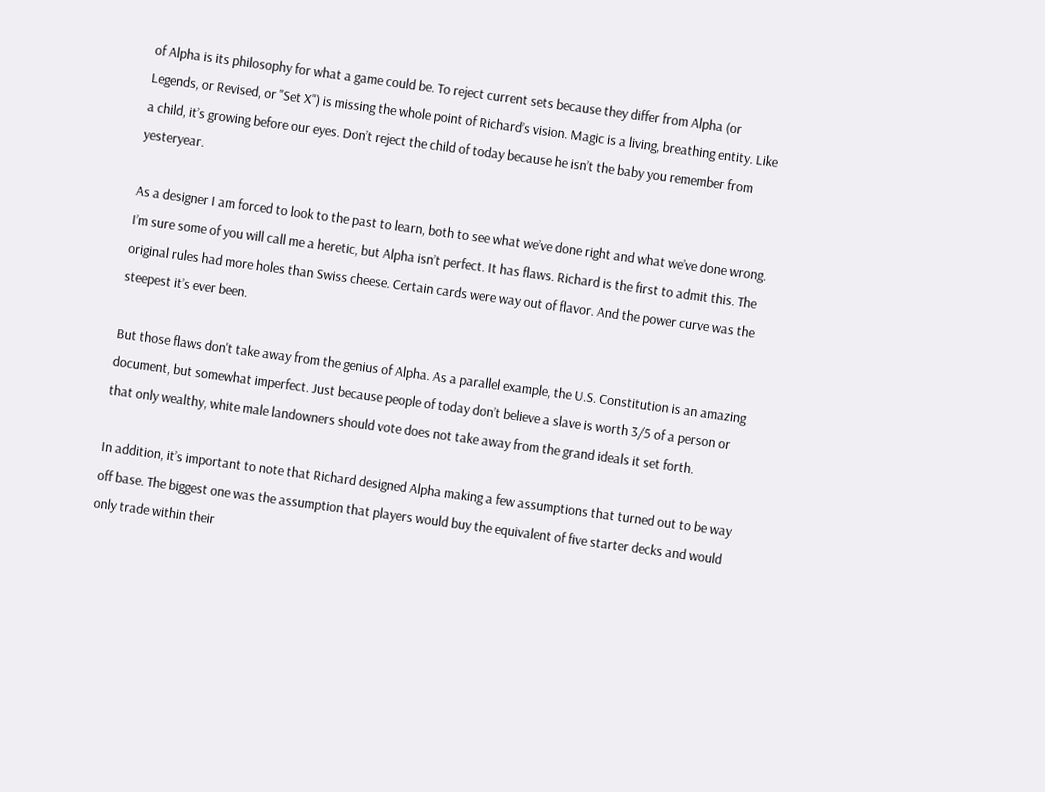of Alpha is its philosophy for what a game could be. To reject current sets because they differ from Alpha (or Legends, or Revised, or "Set X") is missing the whole point of Richard’s vision. Magic is a living, breathing entity. Like a child, it’s growing before our eyes. Don’t reject the child of today because he isn’t the baby you remember from yesteryear.

As a designer I am forced to look to the past to learn, both to see what we’ve done right and what we’ve done wrong. I’m sure some of you will call me a heretic, but Alpha isn’t perfect. It has flaws. Richard is the first to admit this. The original rules had more holes than Swiss cheese. Certain cards were way out of flavor. And the power curve was the steepest it’s ever been.

But those flaws don't take away from the genius of Alpha. As a parallel example, the U.S. Constitution is an amazing document, but somewhat imperfect. Just because people of today don’t believe a slave is worth 3/5 of a person or that only wealthy, white male landowners should vote does not take away from the grand ideals it set forth.

In addition, it’s important to note that Richard designed Alpha making a few assumptions that turned out to be way off base. The biggest one was the assumption that players would buy the equivalent of five starter decks and would only trade within their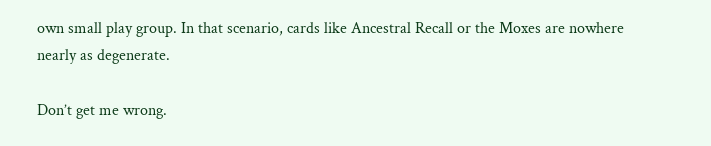own small play group. In that scenario, cards like Ancestral Recall or the Moxes are nowhere nearly as degenerate.

Don’t get me wrong.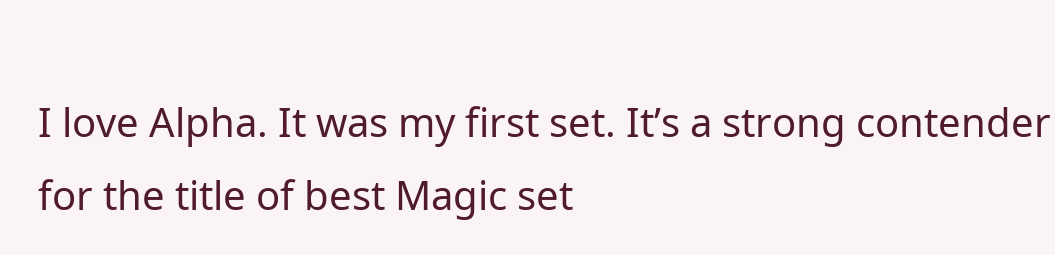I love Alpha. It was my first set. It’s a strong contender for the title of best Magic set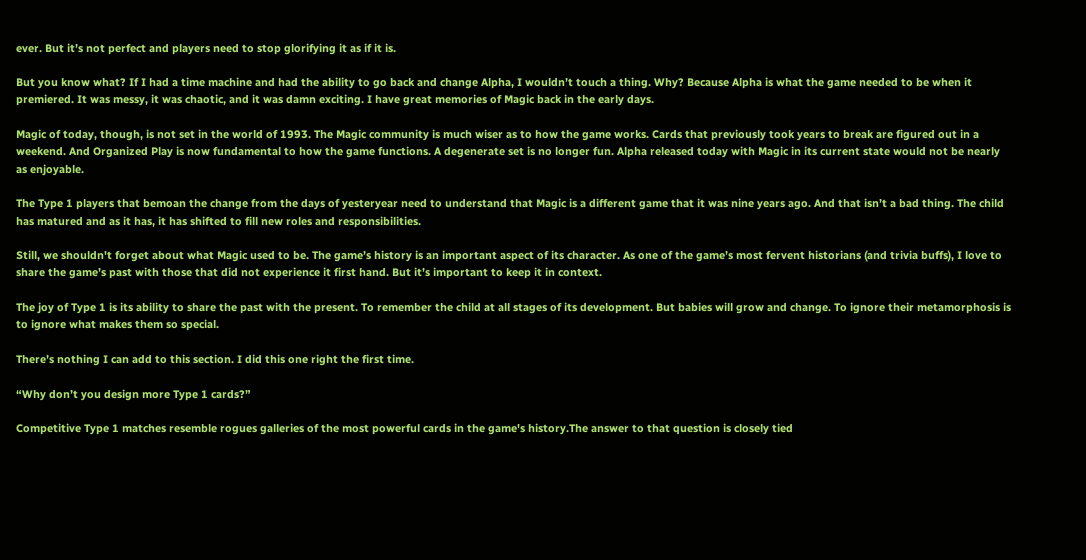ever. But it’s not perfect and players need to stop glorifying it as if it is.

But you know what? If I had a time machine and had the ability to go back and change Alpha, I wouldn’t touch a thing. Why? Because Alpha is what the game needed to be when it premiered. It was messy, it was chaotic, and it was damn exciting. I have great memories of Magic back in the early days.

Magic of today, though, is not set in the world of 1993. The Magic community is much wiser as to how the game works. Cards that previously took years to break are figured out in a weekend. And Organized Play is now fundamental to how the game functions. A degenerate set is no longer fun. Alpha released today with Magic in its current state would not be nearly as enjoyable.

The Type 1 players that bemoan the change from the days of yesteryear need to understand that Magic is a different game that it was nine years ago. And that isn’t a bad thing. The child has matured and as it has, it has shifted to fill new roles and responsibilities.

Still, we shouldn't forget about what Magic used to be. The game’s history is an important aspect of its character. As one of the game’s most fervent historians (and trivia buffs), I love to share the game’s past with those that did not experience it first hand. But it’s important to keep it in context.

The joy of Type 1 is its ability to share the past with the present. To remember the child at all stages of its development. But babies will grow and change. To ignore their metamorphosis is to ignore what makes them so special.

There’s nothing I can add to this section. I did this one right the first time.

“Why don’t you design more Type 1 cards?”

Competitive Type 1 matches resemble rogues galleries of the most powerful cards in the game's history.The answer to that question is closely tied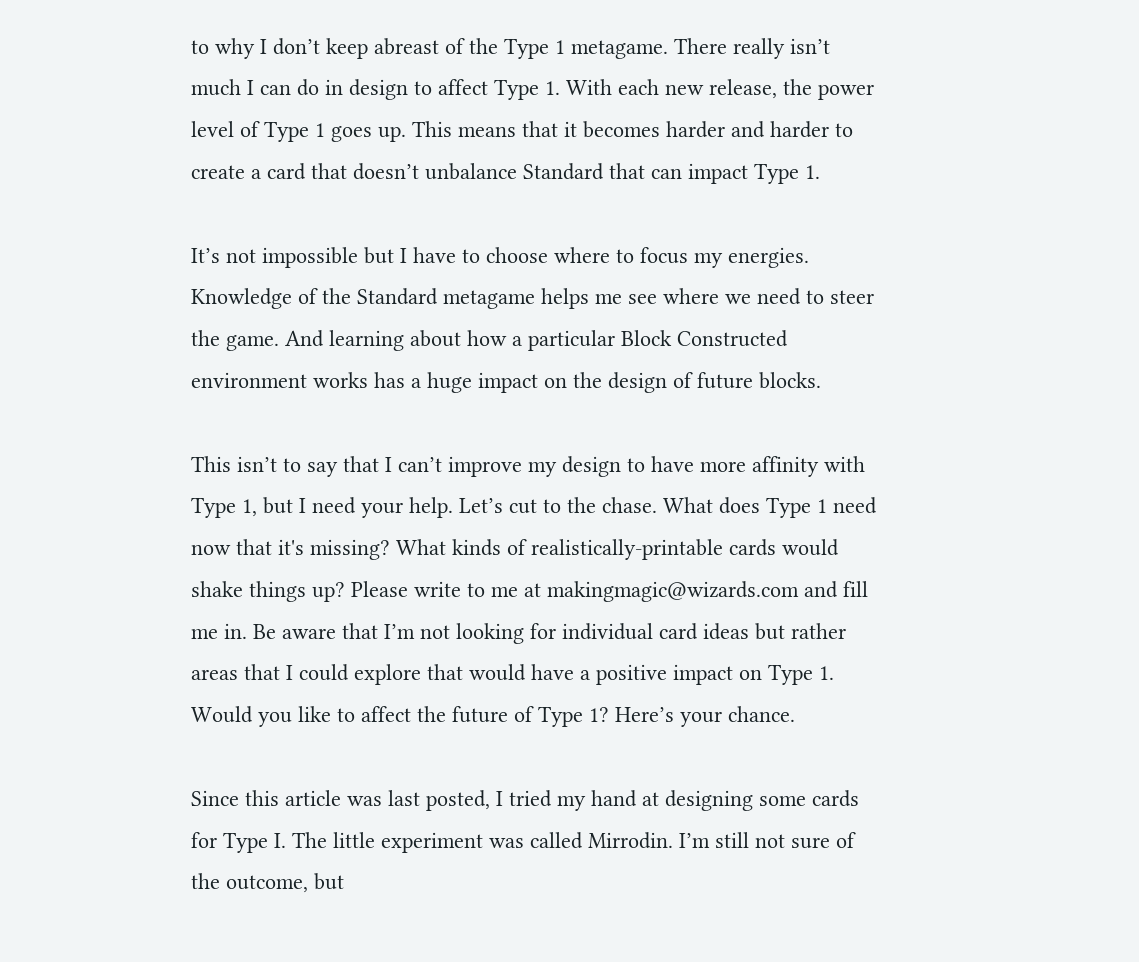to why I don’t keep abreast of the Type 1 metagame. There really isn’t much I can do in design to affect Type 1. With each new release, the power level of Type 1 goes up. This means that it becomes harder and harder to create a card that doesn’t unbalance Standard that can impact Type 1.

It’s not impossible but I have to choose where to focus my energies. Knowledge of the Standard metagame helps me see where we need to steer the game. And learning about how a particular Block Constructed environment works has a huge impact on the design of future blocks.

This isn’t to say that I can’t improve my design to have more affinity with Type 1, but I need your help. Let’s cut to the chase. What does Type 1 need now that it's missing? What kinds of realistically-printable cards would shake things up? Please write to me at makingmagic@wizards.com and fill me in. Be aware that I’m not looking for individual card ideas but rather areas that I could explore that would have a positive impact on Type 1. Would you like to affect the future of Type 1? Here’s your chance.

Since this article was last posted, I tried my hand at designing some cards for Type I. The little experiment was called Mirrodin. I’m still not sure of the outcome, but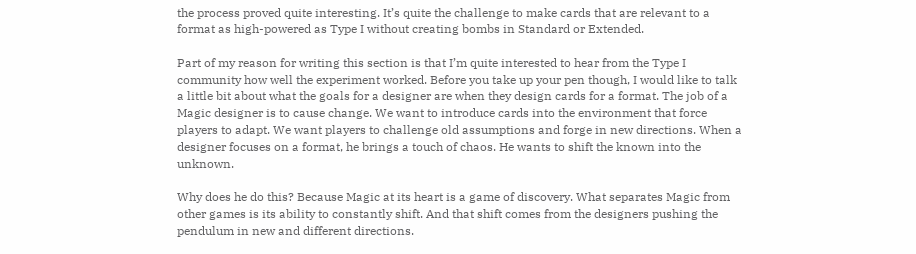the process proved quite interesting. It’s quite the challenge to make cards that are relevant to a format as high-powered as Type I without creating bombs in Standard or Extended.

Part of my reason for writing this section is that I’m quite interested to hear from the Type I community how well the experiment worked. Before you take up your pen though, I would like to talk a little bit about what the goals for a designer are when they design cards for a format. The job of a Magic designer is to cause change. We want to introduce cards into the environment that force players to adapt. We want players to challenge old assumptions and forge in new directions. When a designer focuses on a format, he brings a touch of chaos. He wants to shift the known into the unknown.

Why does he do this? Because Magic at its heart is a game of discovery. What separates Magic from other games is its ability to constantly shift. And that shift comes from the designers pushing the pendulum in new and different directions.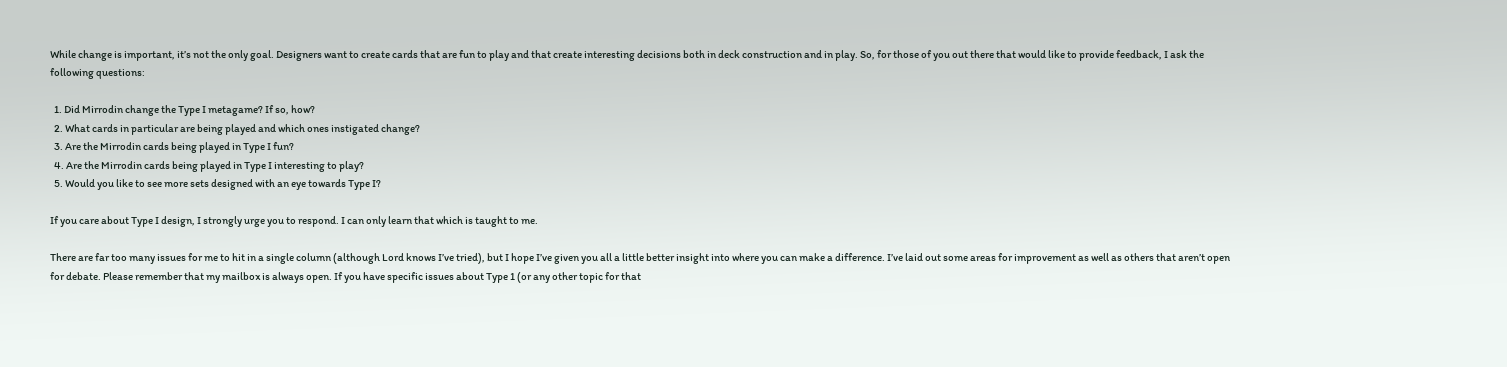While change is important, it’s not the only goal. Designers want to create cards that are fun to play and that create interesting decisions both in deck construction and in play. So, for those of you out there that would like to provide feedback, I ask the following questions:

  1. Did Mirrodin change the Type I metagame? If so, how?
  2. What cards in particular are being played and which ones instigated change?
  3. Are the Mirrodin cards being played in Type I fun?
  4. Are the Mirrodin cards being played in Type I interesting to play?
  5. Would you like to see more sets designed with an eye towards Type I?

If you care about Type I design, I strongly urge you to respond. I can only learn that which is taught to me.

There are far too many issues for me to hit in a single column (although Lord knows I’ve tried), but I hope I’ve given you all a little better insight into where you can make a difference. I’ve laid out some areas for improvement as well as others that aren’t open for debate. Please remember that my mailbox is always open. If you have specific issues about Type 1 (or any other topic for that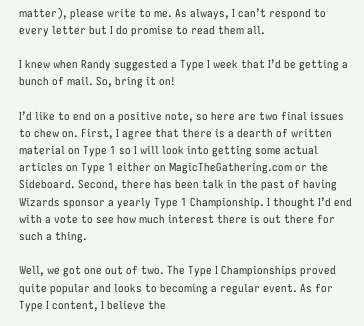matter), please write to me. As always, I can’t respond to every letter but I do promise to read them all.

I knew when Randy suggested a Type I week that I’d be getting a bunch of mail. So, bring it on!

I’d like to end on a positive note, so here are two final issues to chew on. First, I agree that there is a dearth of written material on Type 1 so I will look into getting some actual articles on Type 1 either on MagicTheGathering.com or the Sideboard. Second, there has been talk in the past of having Wizards sponsor a yearly Type 1 Championship. I thought I’d end with a vote to see how much interest there is out there for such a thing.

Well, we got one out of two. The Type I Championships proved quite popular and looks to becoming a regular event. As for Type I content, I believe the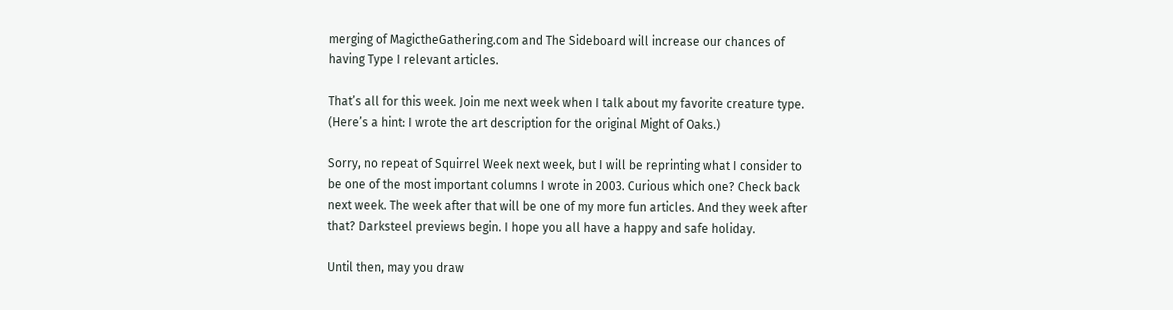merging of MagictheGathering.com and The Sideboard will increase our chances of having Type I relevant articles.

That’s all for this week. Join me next week when I talk about my favorite creature type. (Here’s a hint: I wrote the art description for the original Might of Oaks.)

Sorry, no repeat of Squirrel Week next week, but I will be reprinting what I consider to be one of the most important columns I wrote in 2003. Curious which one? Check back next week. The week after that will be one of my more fun articles. And they week after that? Darksteel previews begin. I hope you all have a happy and safe holiday.

Until then, may you draw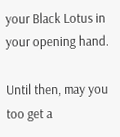your Black Lotus in your opening hand.

Until then, may you too get a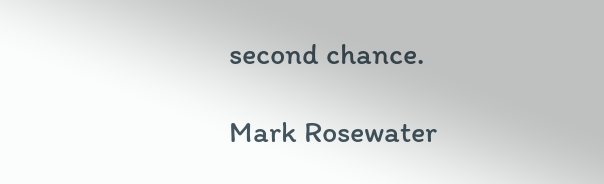second chance.

Mark Rosewater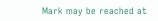Mark may be reached at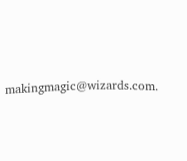makingmagic@wizards.com.